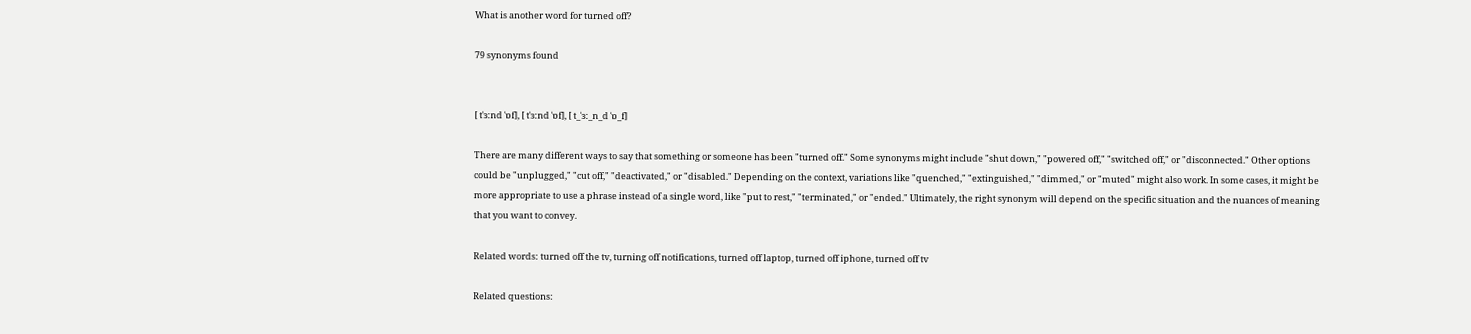What is another word for turned off?

79 synonyms found


[ tˈɜːnd ˈɒf], [ tˈɜːnd ˈɒf], [ t_ˈɜː_n_d ˈɒ_f]

There are many different ways to say that something or someone has been "turned off." Some synonyms might include "shut down," "powered off," "switched off," or "disconnected." Other options could be "unplugged," "cut off," "deactivated," or "disabled." Depending on the context, variations like "quenched," "extinguished," "dimmed," or "muted" might also work. In some cases, it might be more appropriate to use a phrase instead of a single word, like "put to rest," "terminated," or "ended." Ultimately, the right synonym will depend on the specific situation and the nuances of meaning that you want to convey.

Related words: turned off the tv, turning off notifications, turned off laptop, turned off iphone, turned off tv

Related questions: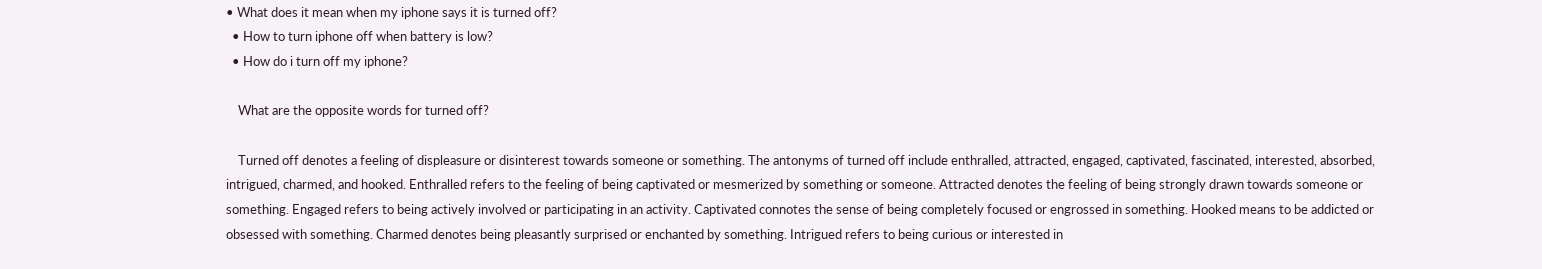• What does it mean when my iphone says it is turned off?
  • How to turn iphone off when battery is low?
  • How do i turn off my iphone?

    What are the opposite words for turned off?

    Turned off denotes a feeling of displeasure or disinterest towards someone or something. The antonyms of turned off include enthralled, attracted, engaged, captivated, fascinated, interested, absorbed, intrigued, charmed, and hooked. Enthralled refers to the feeling of being captivated or mesmerized by something or someone. Attracted denotes the feeling of being strongly drawn towards someone or something. Engaged refers to being actively involved or participating in an activity. Captivated connotes the sense of being completely focused or engrossed in something. Hooked means to be addicted or obsessed with something. Charmed denotes being pleasantly surprised or enchanted by something. Intrigued refers to being curious or interested in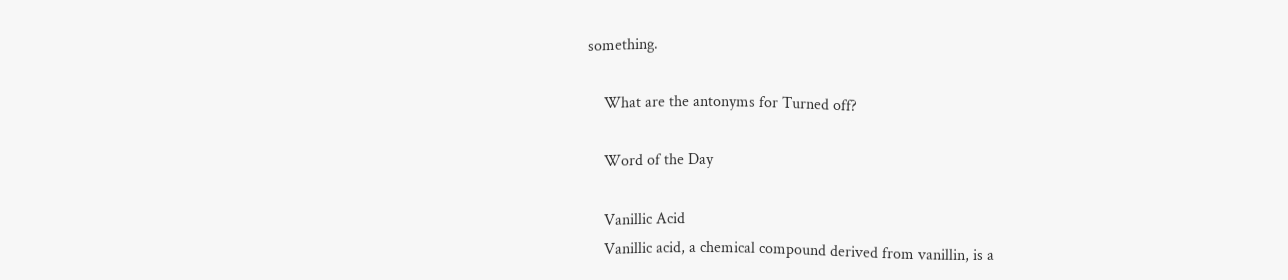something.

    What are the antonyms for Turned off?

    Word of the Day

    Vanillic Acid
    Vanillic acid, a chemical compound derived from vanillin, is a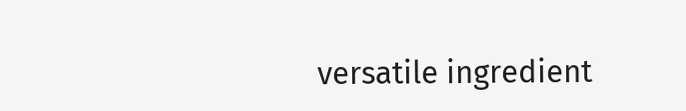versatile ingredient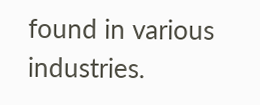found in various industries.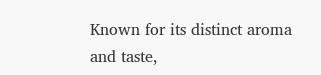Known for its distinct aroma and taste,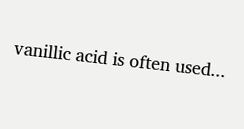vanillic acid is often used...